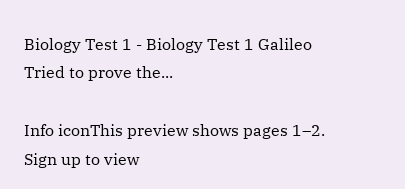Biology Test 1 - Biology Test 1 Galileo Tried to prove the...

Info iconThis preview shows pages 1–2. Sign up to view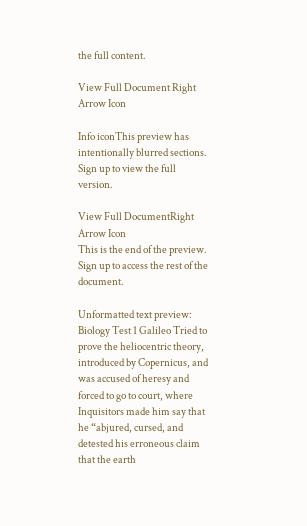the full content.

View Full Document Right Arrow Icon

Info iconThis preview has intentionally blurred sections. Sign up to view the full version.

View Full DocumentRight Arrow Icon
This is the end of the preview. Sign up to access the rest of the document.

Unformatted text preview: Biology Test 1 Galileo Tried to prove the heliocentric theory, introduced by Copernicus, and was accused of heresy and forced to go to court, where Inquisitors made him say that he “abjured, cursed, and detested his erroneous claim that the earth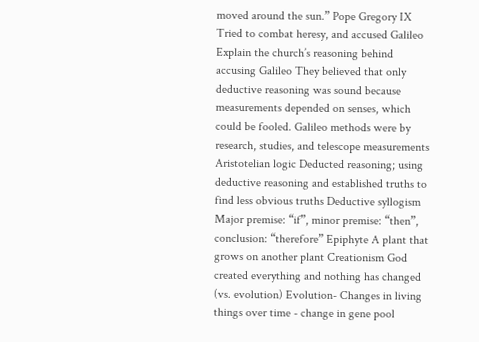moved around the sun.” Pope Gregory IX Tried to combat heresy, and accused Galileo Explain the church’s reasoning behind accusing Galileo They believed that only deductive reasoning was sound because measurements depended on senses, which could be fooled. Galileo methods were by research, studies, and telescope measurements Aristotelian logic Deducted reasoning; using deductive reasoning and established truths to find less obvious truths Deductive syllogism Major premise: “if”, minor premise: “then”, conclusion: “therefore” Epiphyte A plant that grows on another plant Creationism God created everything and nothing has changed (vs. evolution) Evolution- Changes in living things over time - change in gene pool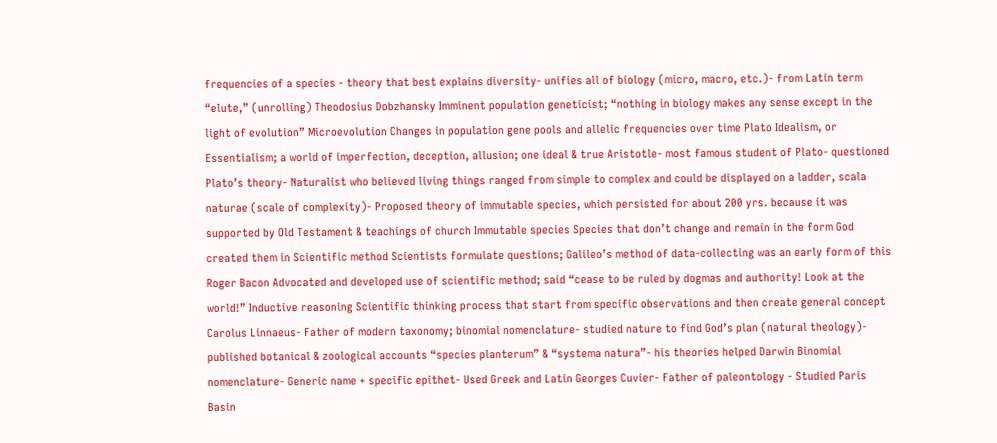frequencies of a species - theory that best explains diversity- unifies all of biology (micro, macro, etc.)- from Latin term “elute,” (unrolling) Theodosius Dobzhansky Imminent population geneticist; “nothing in biology makes any sense except in the light of evolution” Microevolution Changes in population gene pools and allelic frequencies over time Plato Idealism, or Essentialism; a world of imperfection, deception, allusion; one ideal & true Aristotle- most famous student of Plato- questioned Plato’s theory- Naturalist who believed living things ranged from simple to complex and could be displayed on a ladder, scala naturae (scale of complexity)- Proposed theory of immutable species, which persisted for about 200 yrs. because it was supported by Old Testament & teachings of church Immutable species Species that don’t change and remain in the form God created them in Scientific method Scientists formulate questions; Galileo’s method of data-collecting was an early form of this Roger Bacon Advocated and developed use of scientific method; said “cease to be ruled by dogmas and authority! Look at the world!” Inductive reasoning Scientific thinking process that start from specific observations and then create general concept Carolus Linnaeus- Father of modern taxonomy; binomial nomenclature- studied nature to find God’s plan (natural theology)- published botanical & zoological accounts “species planterum” & “systema natura”- his theories helped Darwin Binomial nomenclature- Generic name + specific epithet- Used Greek and Latin Georges Cuvier- Father of paleontology - Studied Paris Basin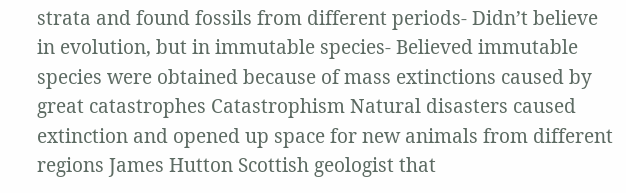strata and found fossils from different periods- Didn’t believe in evolution, but in immutable species- Believed immutable species were obtained because of mass extinctions caused by great catastrophes Catastrophism Natural disasters caused extinction and opened up space for new animals from different regions James Hutton Scottish geologist that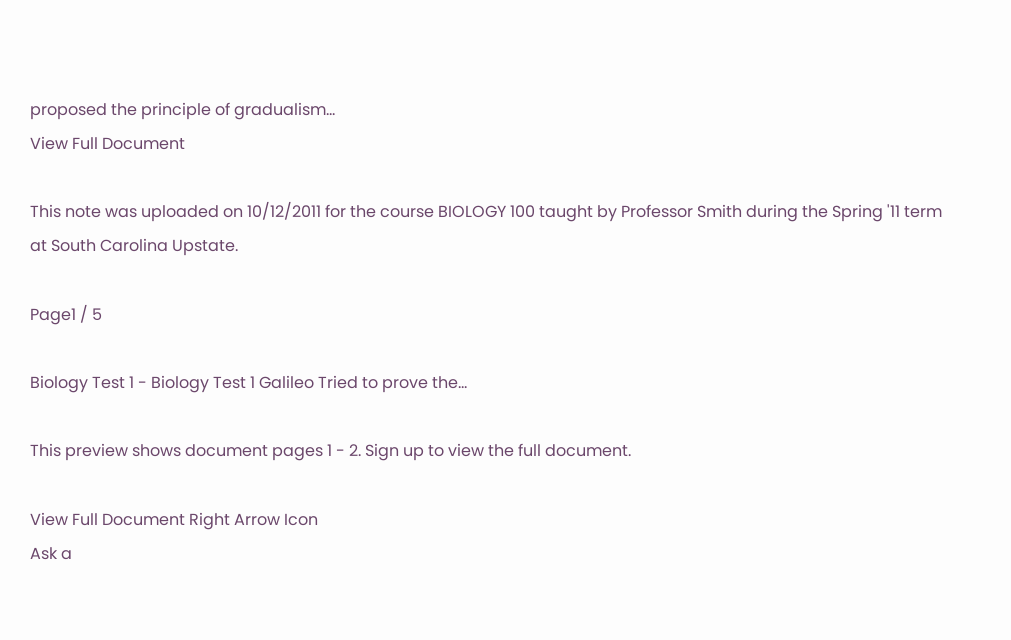proposed the principle of gradualism...
View Full Document

This note was uploaded on 10/12/2011 for the course BIOLOGY 100 taught by Professor Smith during the Spring '11 term at South Carolina Upstate.

Page1 / 5

Biology Test 1 - Biology Test 1 Galileo Tried to prove the...

This preview shows document pages 1 - 2. Sign up to view the full document.

View Full Document Right Arrow Icon
Ask a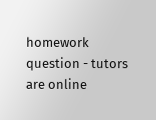homework question - tutors are online